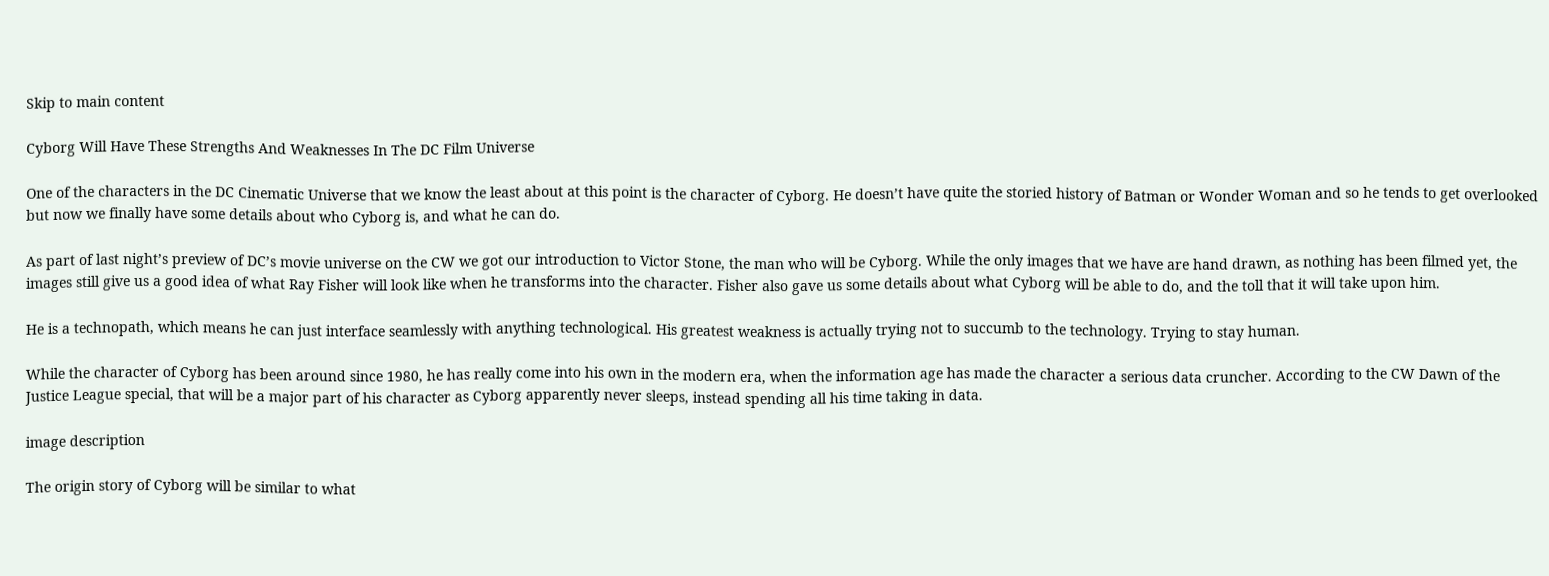Skip to main content

Cyborg Will Have These Strengths And Weaknesses In The DC Film Universe

One of the characters in the DC Cinematic Universe that we know the least about at this point is the character of Cyborg. He doesn’t have quite the storied history of Batman or Wonder Woman and so he tends to get overlooked but now we finally have some details about who Cyborg is, and what he can do.

As part of last night’s preview of DC’s movie universe on the CW we got our introduction to Victor Stone, the man who will be Cyborg. While the only images that we have are hand drawn, as nothing has been filmed yet, the images still give us a good idea of what Ray Fisher will look like when he transforms into the character. Fisher also gave us some details about what Cyborg will be able to do, and the toll that it will take upon him.

He is a technopath, which means he can just interface seamlessly with anything technological. His greatest weakness is actually trying not to succumb to the technology. Trying to stay human.

While the character of Cyborg has been around since 1980, he has really come into his own in the modern era, when the information age has made the character a serious data cruncher. According to the CW Dawn of the Justice League special, that will be a major part of his character as Cyborg apparently never sleeps, instead spending all his time taking in data.

image description

The origin story of Cyborg will be similar to what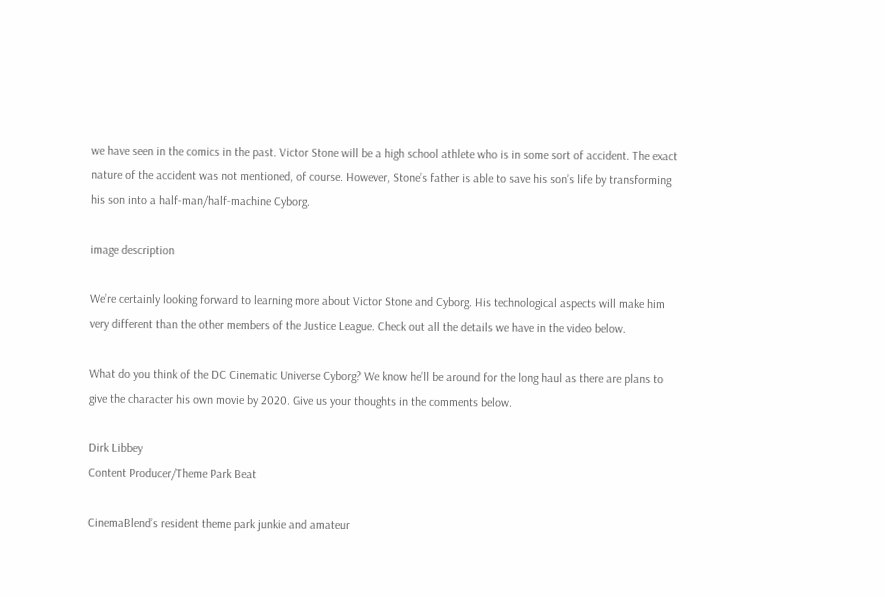we have seen in the comics in the past. Victor Stone will be a high school athlete who is in some sort of accident. The exact nature of the accident was not mentioned, of course. However, Stone’s father is able to save his son’s life by transforming his son into a half-man/half-machine Cyborg.

image description

We’re certainly looking forward to learning more about Victor Stone and Cyborg. His technological aspects will make him very different than the other members of the Justice League. Check out all the details we have in the video below.

What do you think of the DC Cinematic Universe Cyborg? We know he’ll be around for the long haul as there are plans to give the character his own movie by 2020. Give us your thoughts in the comments below.

Dirk Libbey
Content Producer/Theme Park Beat

CinemaBlend’s resident theme park junkie and amateur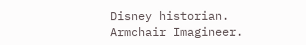Disney historian. Armchair Imagineer.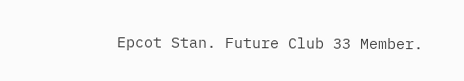Epcot Stan. Future Club 33 Member.